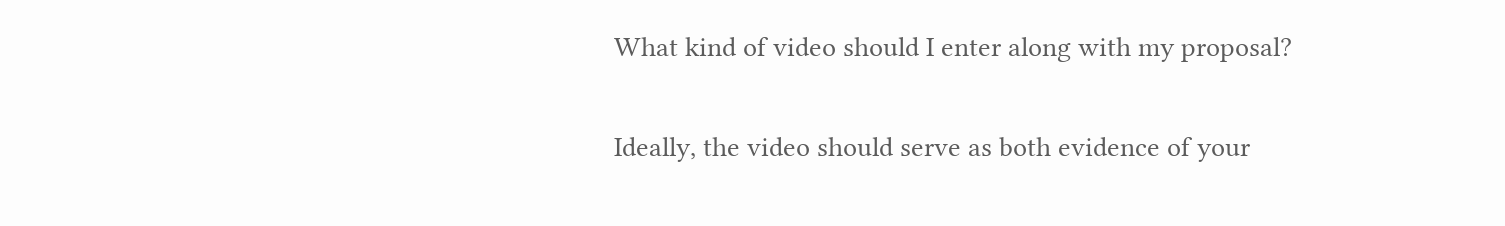What kind of video should I enter along with my proposal?

Ideally, the video should serve as both evidence of your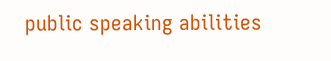public speaking abilities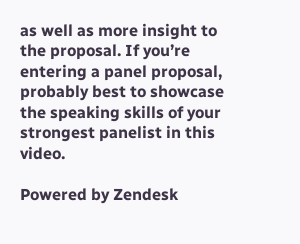as well as more insight to the proposal. If you’re entering a panel proposal, probably best to showcase the speaking skills of your strongest panelist in this video.

Powered by Zendesk